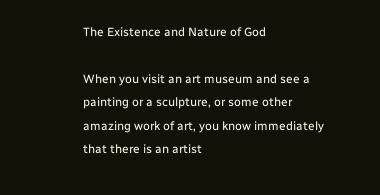The Existence and Nature of God

When you visit an art museum and see a painting or a sculpture, or some other amazing work of art, you know immediately that there is an artist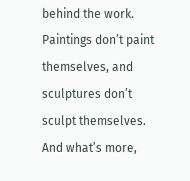behind the work. Paintings don’t paint themselves, and sculptures don’t sculpt themselves. And what’s more,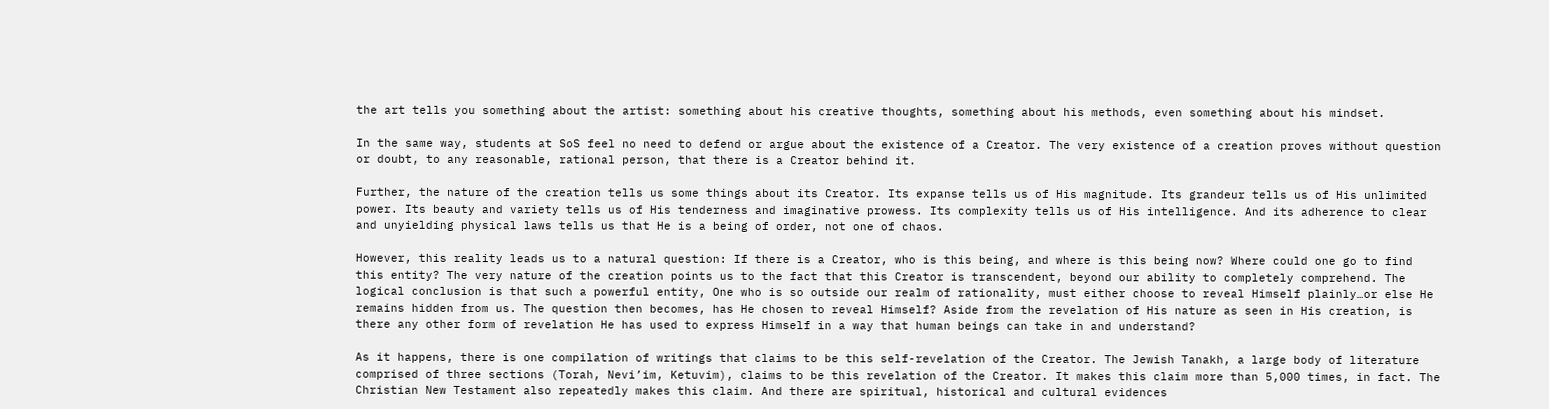the art tells you something about the artist: something about his creative thoughts, something about his methods, even something about his mindset.

In the same way, students at SoS feel no need to defend or argue about the existence of a Creator. The very existence of a creation proves without question or doubt, to any reasonable, rational person, that there is a Creator behind it.

Further, the nature of the creation tells us some things about its Creator. Its expanse tells us of His magnitude. Its grandeur tells us of His unlimited power. Its beauty and variety tells us of His tenderness and imaginative prowess. Its complexity tells us of His intelligence. And its adherence to clear and unyielding physical laws tells us that He is a being of order, not one of chaos.

However, this reality leads us to a natural question: If there is a Creator, who is this being, and where is this being now? Where could one go to find this entity? The very nature of the creation points us to the fact that this Creator is transcendent, beyond our ability to completely comprehend. The logical conclusion is that such a powerful entity, One who is so outside our realm of rationality, must either choose to reveal Himself plainly…or else He remains hidden from us. The question then becomes, has He chosen to reveal Himself? Aside from the revelation of His nature as seen in His creation, is there any other form of revelation He has used to express Himself in a way that human beings can take in and understand?

As it happens, there is one compilation of writings that claims to be this self-revelation of the Creator. The Jewish Tanakh, a large body of literature comprised of three sections (Torah, Nevi’im, Ketuvim), claims to be this revelation of the Creator. It makes this claim more than 5,000 times, in fact. The Christian New Testament also repeatedly makes this claim. And there are spiritual, historical and cultural evidences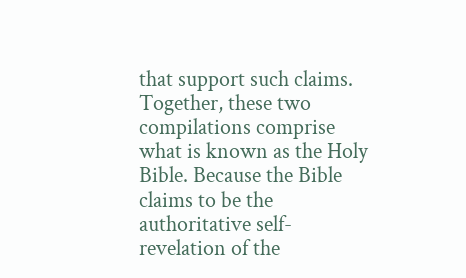that support such claims. Together, these two compilations comprise what is known as the Holy Bible. Because the Bible claims to be the authoritative self-revelation of the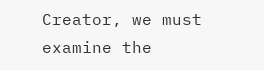Creator, we must examine the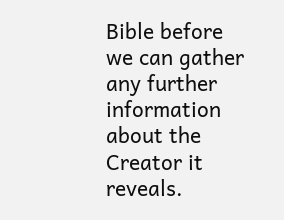Bible before we can gather any further information about the Creator it reveals.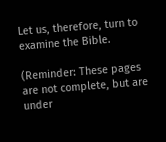Let us, therefore, turn to examine the Bible.

(Reminder: These pages are not complete, but are under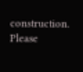construction. Please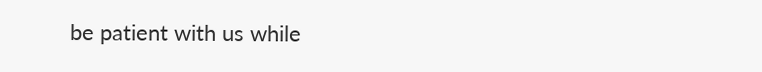be patient with us while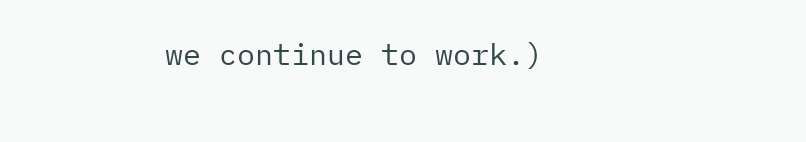we continue to work.)